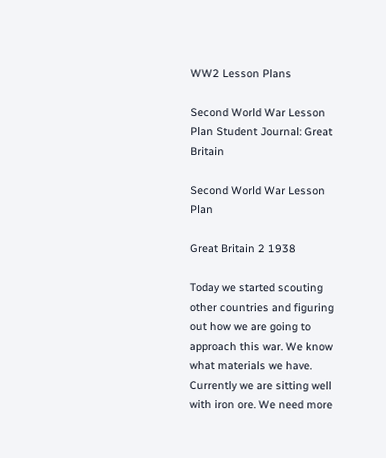WW2 Lesson Plans

Second World War Lesson Plan Student Journal: Great Britain

Second World War Lesson Plan

Great Britain 2 1938

Today we started scouting other countries and figuring out how we are going to approach this war. We know what materials we have. Currently we are sitting well with iron ore. We need more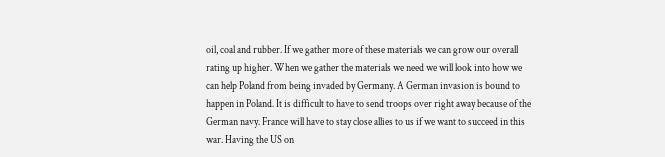oil, coal and rubber. If we gather more of these materials we can grow our overall rating up higher. When we gather the materials we need we will look into how we can help Poland from being invaded by Germany. A German invasion is bound to happen in Poland. It is difficult to have to send troops over right away because of the German navy. France will have to stay close allies to us if we want to succeed in this war. Having the US on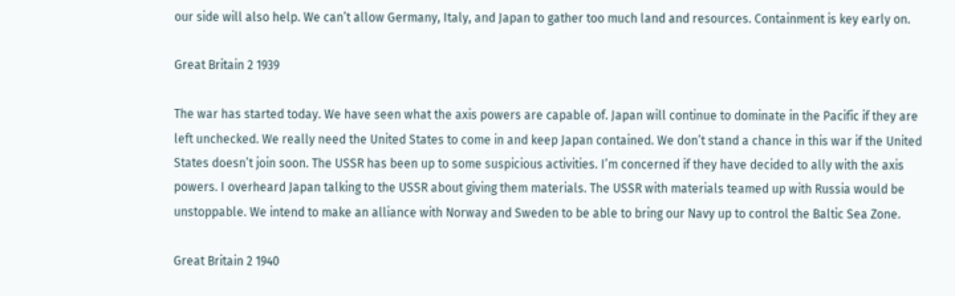our side will also help. We can’t allow Germany, Italy, and Japan to gather too much land and resources. Containment is key early on.

Great Britain 2 1939

The war has started today. We have seen what the axis powers are capable of. Japan will continue to dominate in the Pacific if they are left unchecked. We really need the United States to come in and keep Japan contained. We don’t stand a chance in this war if the United States doesn’t join soon. The USSR has been up to some suspicious activities. I’m concerned if they have decided to ally with the axis powers. I overheard Japan talking to the USSR about giving them materials. The USSR with materials teamed up with Russia would be unstoppable. We intend to make an alliance with Norway and Sweden to be able to bring our Navy up to control the Baltic Sea Zone.

Great Britain 2 1940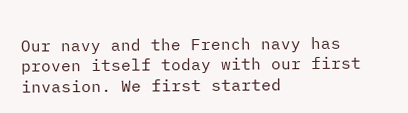Our navy and the French navy has proven itself today with our first invasion. We first started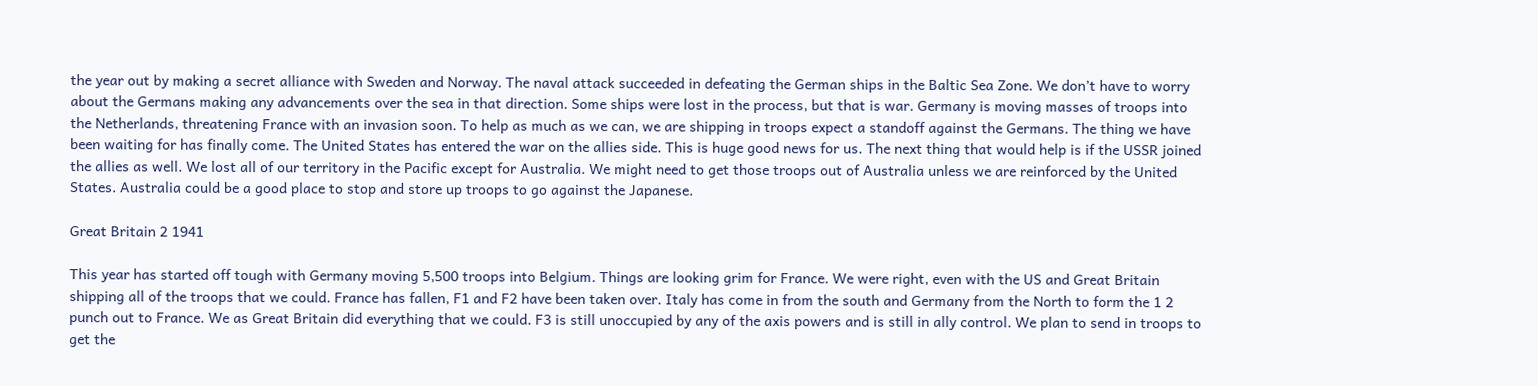the year out by making a secret alliance with Sweden and Norway. The naval attack succeeded in defeating the German ships in the Baltic Sea Zone. We don’t have to worry about the Germans making any advancements over the sea in that direction. Some ships were lost in the process, but that is war. Germany is moving masses of troops into the Netherlands, threatening France with an invasion soon. To help as much as we can, we are shipping in troops expect a standoff against the Germans. The thing we have been waiting for has finally come. The United States has entered the war on the allies side. This is huge good news for us. The next thing that would help is if the USSR joined the allies as well. We lost all of our territory in the Pacific except for Australia. We might need to get those troops out of Australia unless we are reinforced by the United States. Australia could be a good place to stop and store up troops to go against the Japanese.

Great Britain 2 1941

This year has started off tough with Germany moving 5,500 troops into Belgium. Things are looking grim for France. We were right, even with the US and Great Britain shipping all of the troops that we could. France has fallen, F1 and F2 have been taken over. Italy has come in from the south and Germany from the North to form the 1 2 punch out to France. We as Great Britain did everything that we could. F3 is still unoccupied by any of the axis powers and is still in ally control. We plan to send in troops to get the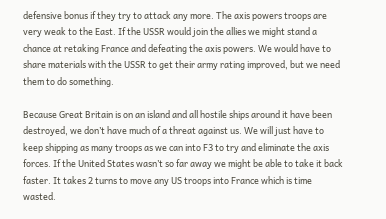defensive bonus if they try to attack any more. The axis powers troops are very weak to the East. If the USSR would join the allies we might stand a chance at retaking France and defeating the axis powers. We would have to share materials with the USSR to get their army rating improved, but we need them to do something.

Because Great Britain is on an island and all hostile ships around it have been destroyed, we don’t have much of a threat against us. We will just have to keep shipping as many troops as we can into F3 to try and eliminate the axis forces. If the United States wasn’t so far away we might be able to take it back faster. It takes 2 turns to move any US troops into France which is time wasted.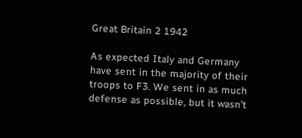Great Britain 2 1942

As expected Italy and Germany have sent in the majority of their troops to F3. We sent in as much defense as possible, but it wasn’t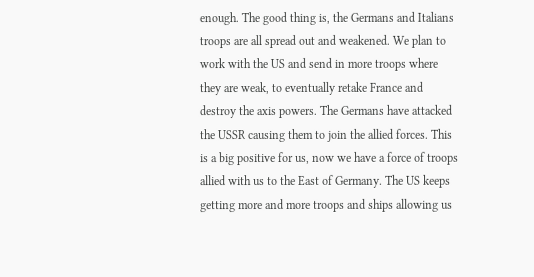enough. The good thing is, the Germans and Italians troops are all spread out and weakened. We plan to work with the US and send in more troops where they are weak, to eventually retake France and destroy the axis powers. The Germans have attacked the USSR causing them to join the allied forces. This is a big positive for us, now we have a force of troops allied with us to the East of Germany. The US keeps getting more and more troops and ships allowing us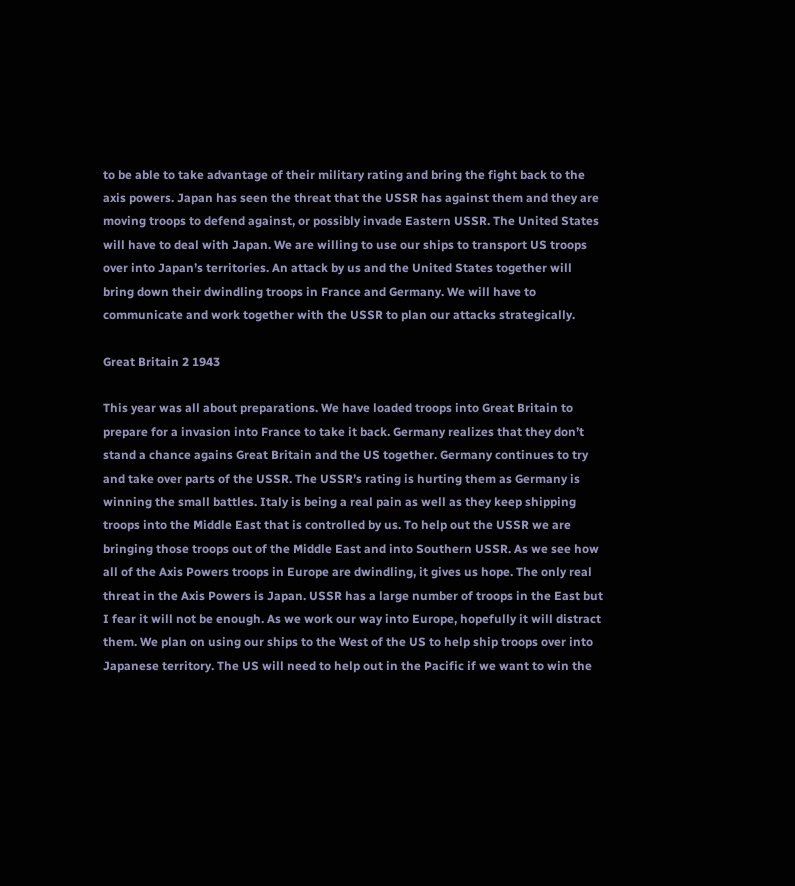to be able to take advantage of their military rating and bring the fight back to the axis powers. Japan has seen the threat that the USSR has against them and they are moving troops to defend against, or possibly invade Eastern USSR. The United States will have to deal with Japan. We are willing to use our ships to transport US troops over into Japan’s territories. An attack by us and the United States together will bring down their dwindling troops in France and Germany. We will have to communicate and work together with the USSR to plan our attacks strategically.

Great Britain 2 1943

This year was all about preparations. We have loaded troops into Great Britain to prepare for a invasion into France to take it back. Germany realizes that they don’t stand a chance agains Great Britain and the US together. Germany continues to try and take over parts of the USSR. The USSR’s rating is hurting them as Germany is winning the small battles. Italy is being a real pain as well as they keep shipping troops into the Middle East that is controlled by us. To help out the USSR we are bringing those troops out of the Middle East and into Southern USSR. As we see how all of the Axis Powers troops in Europe are dwindling, it gives us hope. The only real threat in the Axis Powers is Japan. USSR has a large number of troops in the East but I fear it will not be enough. As we work our way into Europe, hopefully it will distract them. We plan on using our ships to the West of the US to help ship troops over into Japanese territory. The US will need to help out in the Pacific if we want to win the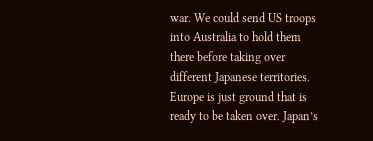war. We could send US troops into Australia to hold them there before taking over different Japanese territories.  Europe is just ground that is ready to be taken over. Japan’s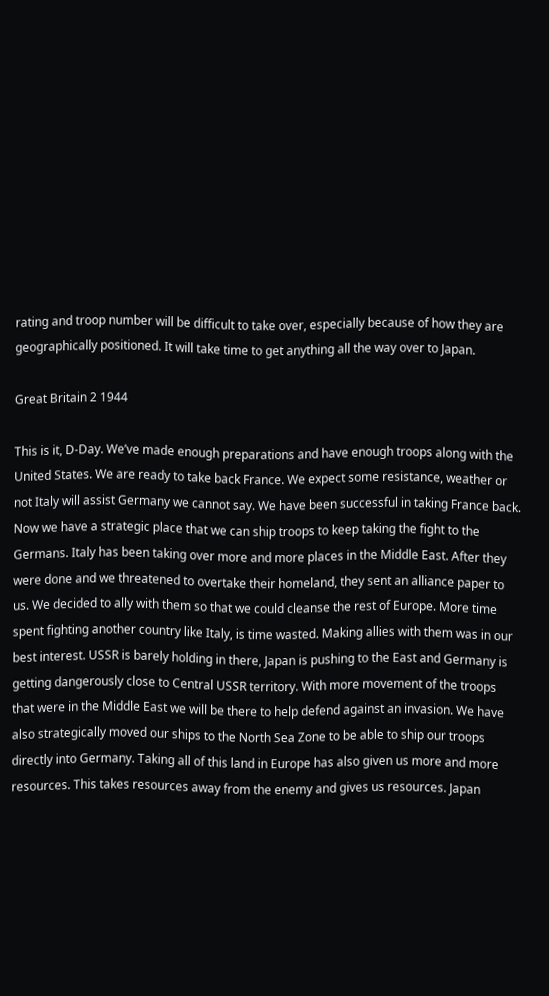rating and troop number will be difficult to take over, especially because of how they are geographically positioned. It will take time to get anything all the way over to Japan.

Great Britain 2 1944

This is it, D-Day. We’ve made enough preparations and have enough troops along with the United States. We are ready to take back France. We expect some resistance, weather or not Italy will assist Germany we cannot say. We have been successful in taking France back. Now we have a strategic place that we can ship troops to keep taking the fight to the Germans. Italy has been taking over more and more places in the Middle East. After they were done and we threatened to overtake their homeland, they sent an alliance paper to us. We decided to ally with them so that we could cleanse the rest of Europe. More time spent fighting another country like Italy, is time wasted. Making allies with them was in our best interest. USSR is barely holding in there, Japan is pushing to the East and Germany is getting dangerously close to Central USSR territory. With more movement of the troops that were in the Middle East we will be there to help defend against an invasion. We have also strategically moved our ships to the North Sea Zone to be able to ship our troops directly into Germany. Taking all of this land in Europe has also given us more and more resources. This takes resources away from the enemy and gives us resources. Japan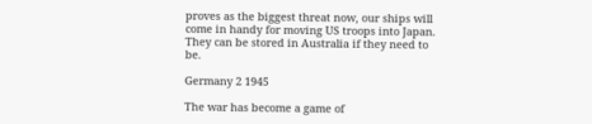proves as the biggest threat now, our ships will come in handy for moving US troops into Japan. They can be stored in Australia if they need to be.

Germany 2 1945

The war has become a game of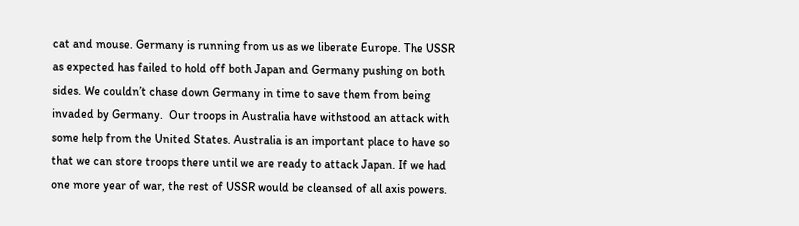cat and mouse. Germany is running from us as we liberate Europe. The USSR as expected has failed to hold off both Japan and Germany pushing on both sides. We couldn’t chase down Germany in time to save them from being invaded by Germany.  Our troops in Australia have withstood an attack with some help from the United States. Australia is an important place to have so that we can store troops there until we are ready to attack Japan. If we had one more year of war, the rest of USSR would be cleansed of all axis powers.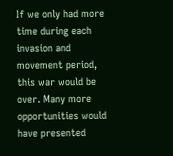If we only had more time during each invasion and movement period, this war would be over. Many more opportunities would have presented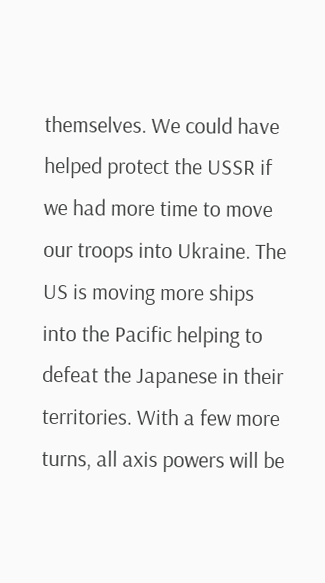themselves. We could have helped protect the USSR if we had more time to move our troops into Ukraine. The US is moving more ships into the Pacific helping to defeat the Japanese in their territories. With a few more turns, all axis powers will be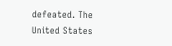defeated. The United States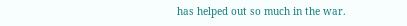has helped out so much in the war.